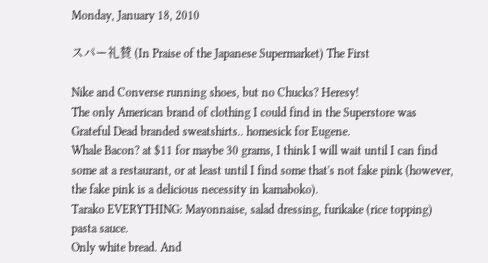Monday, January 18, 2010

スパー礼賛 (In Praise of the Japanese Supermarket) The First

Nike and Converse running shoes, but no Chucks? Heresy!
The only American brand of clothing I could find in the Superstore was Grateful Dead branded sweatshirts.. homesick for Eugene.
Whale Bacon? at $11 for maybe 30 grams, I think I will wait until I can find some at a restaurant, or at least until I find some that's not fake pink (however, the fake pink is a delicious necessity in kamaboko).
Tarako EVERYTHING: Mayonnaise, salad dressing, furikake (rice topping) pasta sauce.
Only white bread. And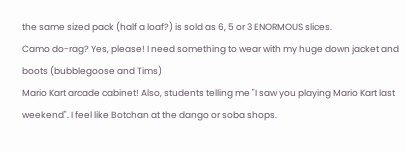the same sized pack (half a loaf?) is sold as 6, 5 or 3 ENORMOUS slices.
Camo do-rag? Yes, please! I need something to wear with my huge down jacket and boots (bubblegoose and Tims)
Mario Kart arcade cabinet! Also, students telling me "I saw you playing Mario Kart last weekend". I feel like Botchan at the dango or soba shops.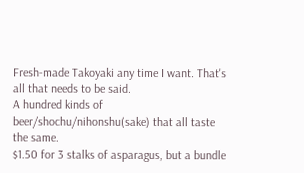Fresh-made Takoyaki any time I want. That's all that needs to be said.
A hundred kinds of beer/shochu/nihonshu(sake) that all taste the same.
$1.50 for 3 stalks of asparagus, but a bundle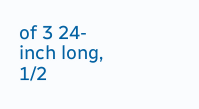of 3 24-inch long, 1/2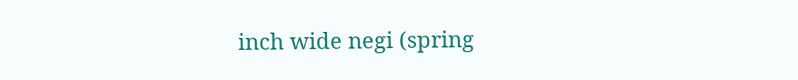inch wide negi (spring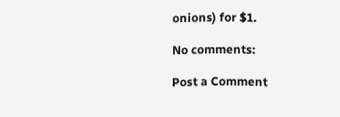onions) for $1.

No comments:

Post a Comment